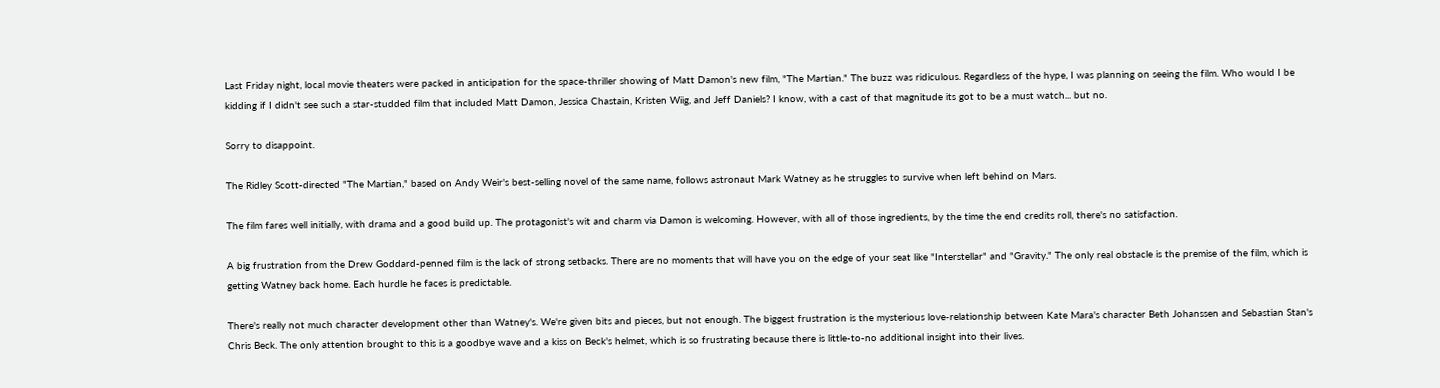Last Friday night, local movie theaters were packed in anticipation for the space-thriller showing of Matt Damon's new film, "The Martian." The buzz was ridiculous. Regardless of the hype, I was planning on seeing the film. Who would I be kidding if I didn't see such a star-studded film that included Matt Damon, Jessica Chastain, Kristen Wiig, and Jeff Daniels? I know, with a cast of that magnitude its got to be a must watch... but no.

Sorry to disappoint.

The Ridley Scott-directed "The Martian," based on Andy Weir's best-selling novel of the same name, follows astronaut Mark Watney as he struggles to survive when left behind on Mars.

The film fares well initially, with drama and a good build up. The protagonist's wit and charm via Damon is welcoming. However, with all of those ingredients, by the time the end credits roll, there's no satisfaction.

A big frustration from the Drew Goddard-penned film is the lack of strong setbacks. There are no moments that will have you on the edge of your seat like "Interstellar" and "Gravity." The only real obstacle is the premise of the film, which is getting Watney back home. Each hurdle he faces is predictable.

There's really not much character development other than Watney's. We're given bits and pieces, but not enough. The biggest frustration is the mysterious love-relationship between Kate Mara's character Beth Johanssen and Sebastian Stan's Chris Beck. The only attention brought to this is a goodbye wave and a kiss on Beck's helmet, which is so frustrating because there is little-to-no additional insight into their lives.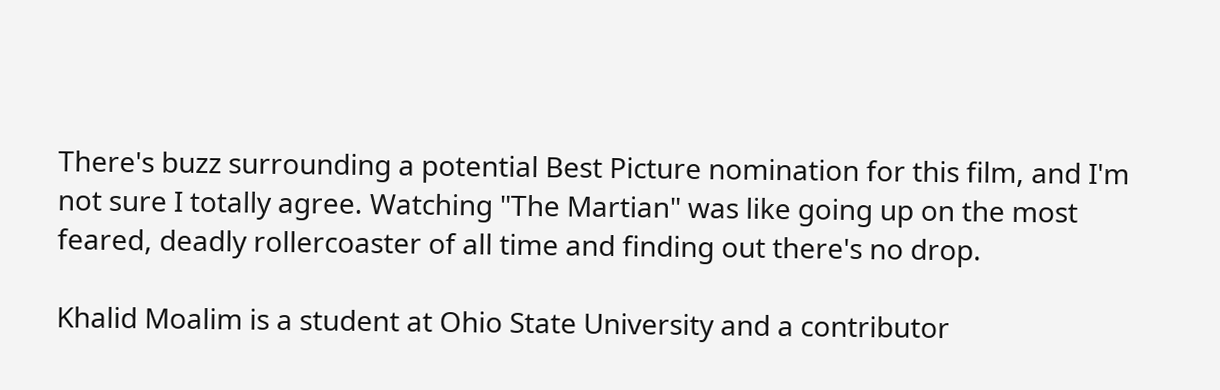There's buzz surrounding a potential Best Picture nomination for this film, and I'm not sure I totally agree. Watching "The Martian" was like going up on the most feared, deadly rollercoaster of all time and finding out there's no drop.

Khalid Moalim is a student at Ohio State University and a contributor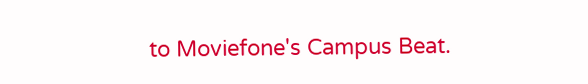to Moviefone's Campus Beat.